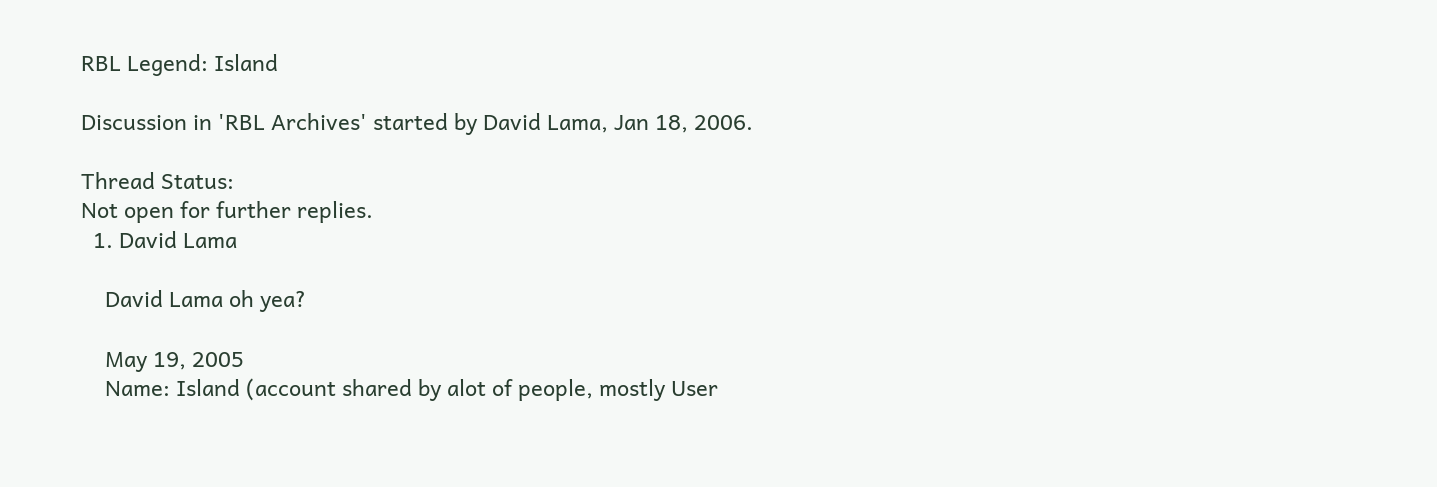RBL Legend: Island

Discussion in 'RBL Archives' started by David Lama, Jan 18, 2006.

Thread Status:
Not open for further replies.
  1. David Lama

    David Lama oh yea?

    May 19, 2005
    Name: Island (account shared by alot of people, mostly User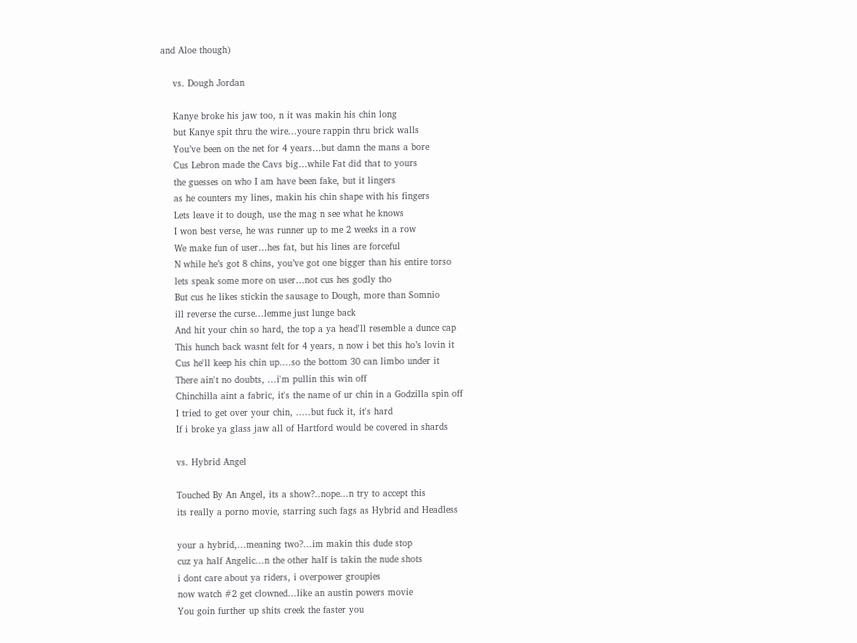and Aloe though)

    vs. Dough Jordan

    Kanye broke his jaw too, n it was makin his chin long
    but Kanye spit thru the wire...youre rappin thru brick walls
    You’ve been on the net for 4 years…but damn the mans a bore
    Cus Lebron made the Cavs big…while Fat did that to yours
    the guesses on who I am have been fake, but it lingers
    as he counters my lines, makin his chin shape with his fingers
    Lets leave it to dough, use the mag n see what he knows
    I won best verse, he was runner up to me 2 weeks in a row
    We make fun of user…hes fat, but his lines are forceful
    N while he’s got 8 chins, you’ve got one bigger than his entire torso
    lets speak some more on user…not cus hes godly tho
    But cus he likes stickin the sausage to Dough, more than Somnio
    ill reverse the curse...lemme just lunge back
    And hit your chin so hard, the top a ya head'll resemble a dunce cap
    This hunch back wasnt felt for 4 years, n now i bet this ho’s lovin it
    Cus he'll keep his chin up....so the bottom 30 can limbo under it
    There ain't no doubts, ...i'm pullin this win off
    Chinchilla aint a fabric, it's the name of ur chin in a Godzilla spin off
    I tried to get over your chin, .....but fuck it, it's hard
    If i broke ya glass jaw all of Hartford would be covered in shards

    vs. Hybrid Angel

    Touched By An Angel, its a show?..nope...n try to accept this
    its really a porno movie, starring such fags as Hybrid and Headless

    your a hybrid,...meaning two?...im makin this dude stop
    cuz ya half Angelic...n the other half is takin the nude shots
    i dont care about ya riders, i overpower groupies
    now watch #2 get clowned...like an austin powers movie
    You goin further up shits creek the faster you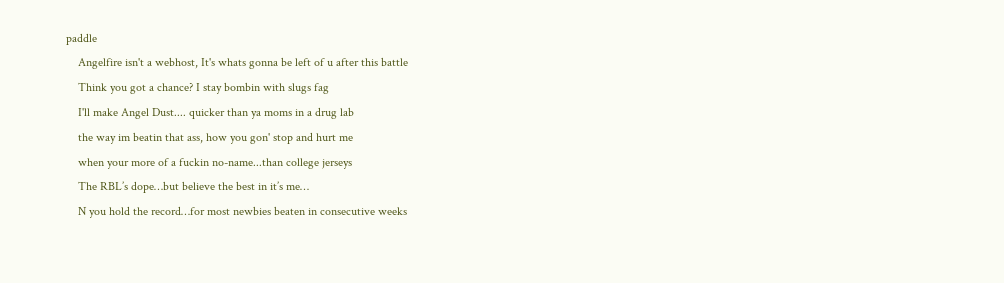paddle
    Angelfire isn't a webhost, It's whats gonna be left of u after this battle
    Think you got a chance? I stay bombin with slugs fag
    I'll make Angel Dust.... quicker than ya moms in a drug lab
    the way im beatin that ass, how you gon' stop and hurt me
    when your more of a fuckin no-name...than college jerseys
    The RBL’s dope…but believe the best in it’s me…
    N you hold the record…for most newbies beaten in consecutive weeks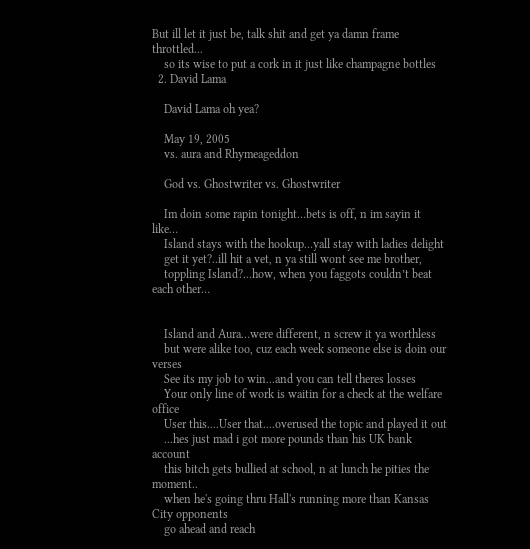But ill let it just be, talk shit and get ya damn frame throttled...
    so its wise to put a cork in it just like champagne bottles
  2. David Lama

    David Lama oh yea?

    May 19, 2005
    vs. aura and Rhymeageddon

    God vs. Ghostwriter vs. Ghostwriter

    Im doin some rapin tonight…bets is off, n im sayin it like…
    Island stays with the hookup…yall stay with ladies delight
    get it yet?..ill hit a vet, n ya still wont see me brother,
    toppling Island?...how, when you faggots couldn’t beat each other…


    Island and Aura…were different, n screw it ya worthless
    but were alike too, cuz each week someone else is doin our verses
    See its my job to win...and you can tell theres losses
    Your only line of work is waitin for a check at the welfare office
    User this....User that....overused the topic and played it out
    ...hes just mad i got more pounds than his UK bank account
    this bitch gets bullied at school, n at lunch he pities the moment..
    when he's going thru Hall's running more than Kansas City opponents
    go ahead and reach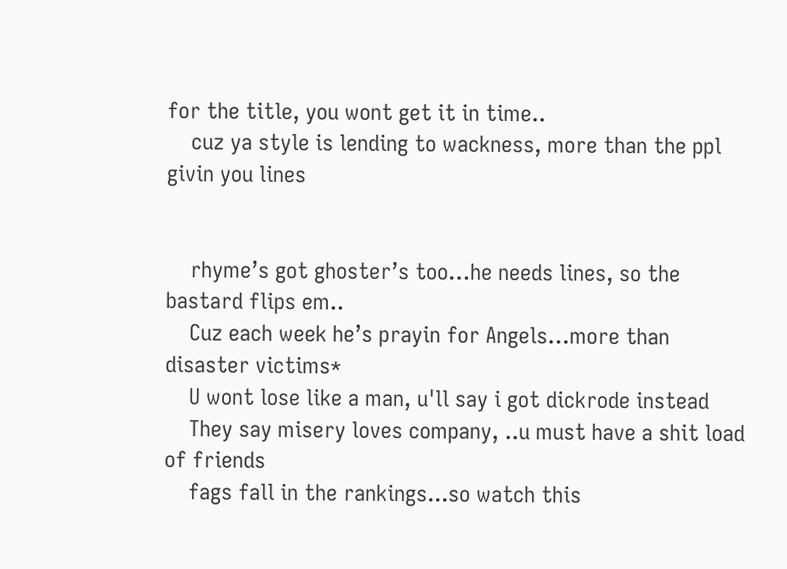for the title, you wont get it in time..
    cuz ya style is lending to wackness, more than the ppl givin you lines


    rhyme’s got ghoster’s too…he needs lines, so the bastard flips em..
    Cuz each week he’s prayin for Angels…more than disaster victims*
    U wont lose like a man, u'll say i got dickrode instead
    They say misery loves company, ..u must have a shit load of friends
    fags fall in the rankings...so watch this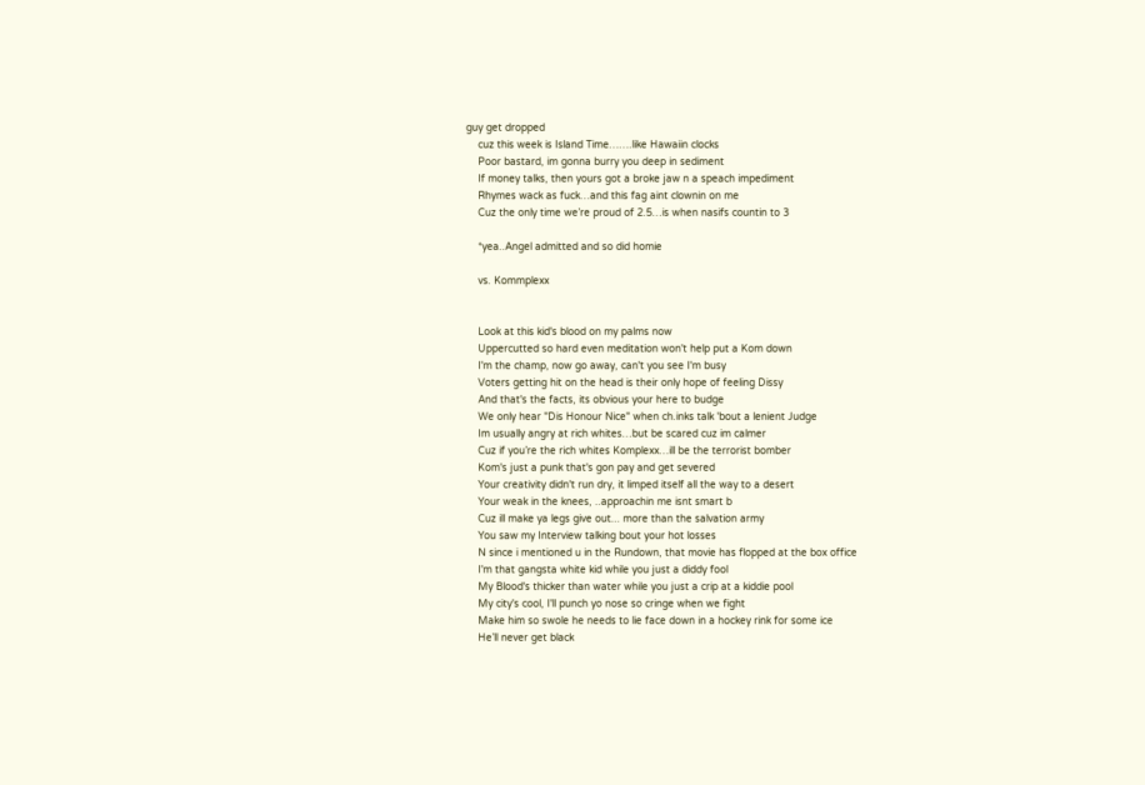guy get dropped
    cuz this week is Island Time…….like Hawaiin clocks
    Poor bastard, im gonna burry you deep in sediment
    If money talks, then yours got a broke jaw n a speach impediment
    Rhymes wack as fuck…and this fag aint clownin on me
    Cuz the only time we’re proud of 2.5…is when nasifs countin to 3

    *yea..Angel admitted and so did homie

    vs. Kommplexx


    Look at this kid's blood on my palms now
    Uppercutted so hard even meditation won't help put a Kom down
    I'm the champ, now go away, can't you see I'm busy
    Voters getting hit on the head is their only hope of feeling Dissy
    And that's the facts, its obvious your here to budge
    We only hear "Dis Honour Nice" when ch.inks talk 'bout a lenient Judge
    Im usually angry at rich whites…but be scared cuz im calmer
    Cuz if you’re the rich whites Komplexx…ill be the terrorist bomber
    Kom's just a punk that's gon pay and get severed
    Your creativity didn't run dry, it limped itself all the way to a desert
    Your weak in the knees, ..approachin me isnt smart b
    Cuz ill make ya legs give out... more than the salvation army
    You saw my Interview talking bout your hot losses
    N since i mentioned u in the Rundown, that movie has flopped at the box office
    I'm that gangsta white kid while you just a diddy fool
    My Blood's thicker than water while you just a crip at a kiddie pool
    My city's cool, I'll punch yo nose so cringe when we fight
    Make him so swole he needs to lie face down in a hockey rink for some ice
    He’ll never get black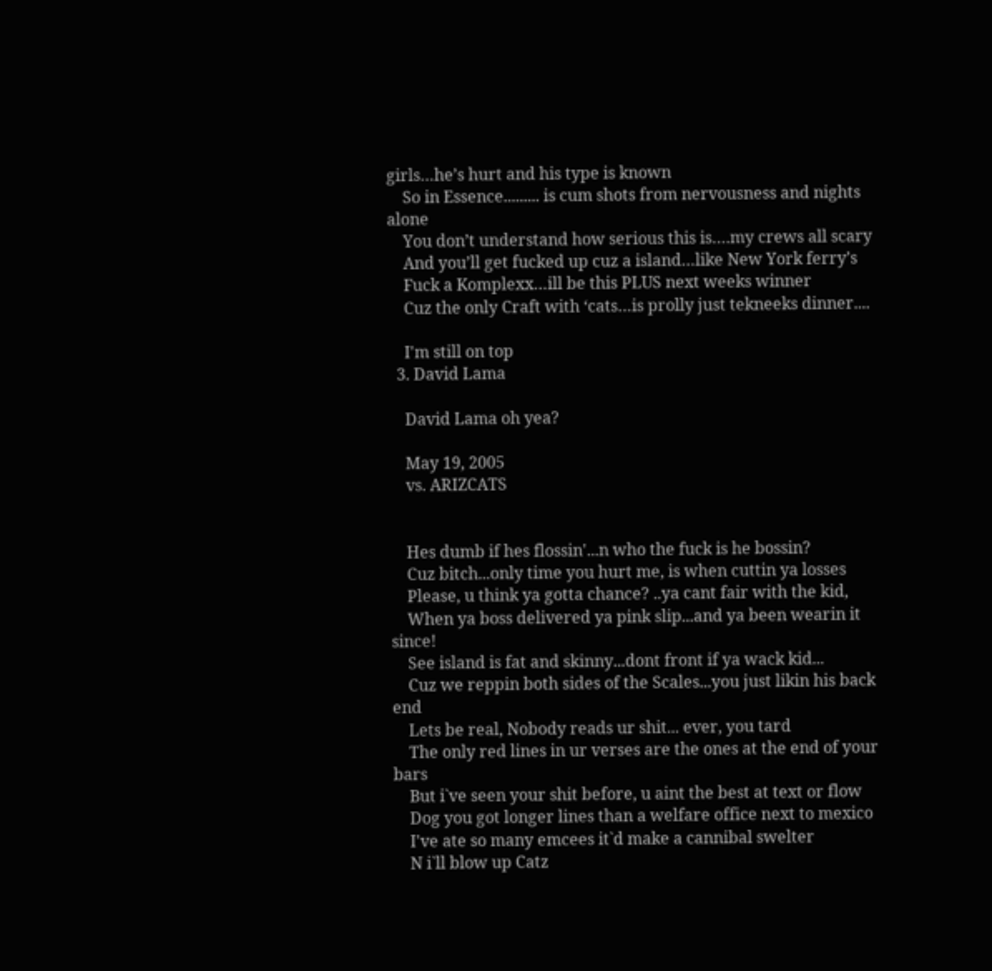girls…he’s hurt and his type is known
    So in Essence......... is cum shots from nervousness and nights alone
    You don’t understand how serious this is….my crews all scary
    And you’ll get fucked up cuz a island…like New York ferry’s
    Fuck a Komplexx…ill be this PLUS next weeks winner
    Cuz the only Craft with ‘cats…is prolly just tekneeks dinner....

    I'm still on top
  3. David Lama

    David Lama oh yea?

    May 19, 2005
    vs. ARIZCATS


    Hes dumb if hes flossin'...n who the fuck is he bossin?
    Cuz bitch...only time you hurt me, is when cuttin ya losses
    Please, u think ya gotta chance? ..ya cant fair with the kid,
    When ya boss delivered ya pink slip...and ya been wearin it since!
    See island is fat and skinny...dont front if ya wack kid...
    Cuz we reppin both sides of the Scales...you just likin his back end
    Lets be real, Nobody reads ur shit... ever, you tard
    The only red lines in ur verses are the ones at the end of your bars
    But i`ve seen your shit before, u aint the best at text or flow
    Dog you got longer lines than a welfare office next to mexico
    I've ate so many emcees it`d make a cannibal swelter
    N i`ll blow up Catz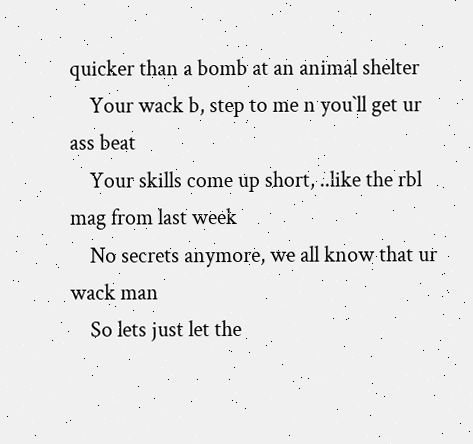quicker than a bomb at an animal shelter
    Your wack b, step to me n you`ll get ur ass beat
    Your skills come up short, ..like the rbl mag from last week
    No secrets anymore, we all know that ur wack man
    So lets just let the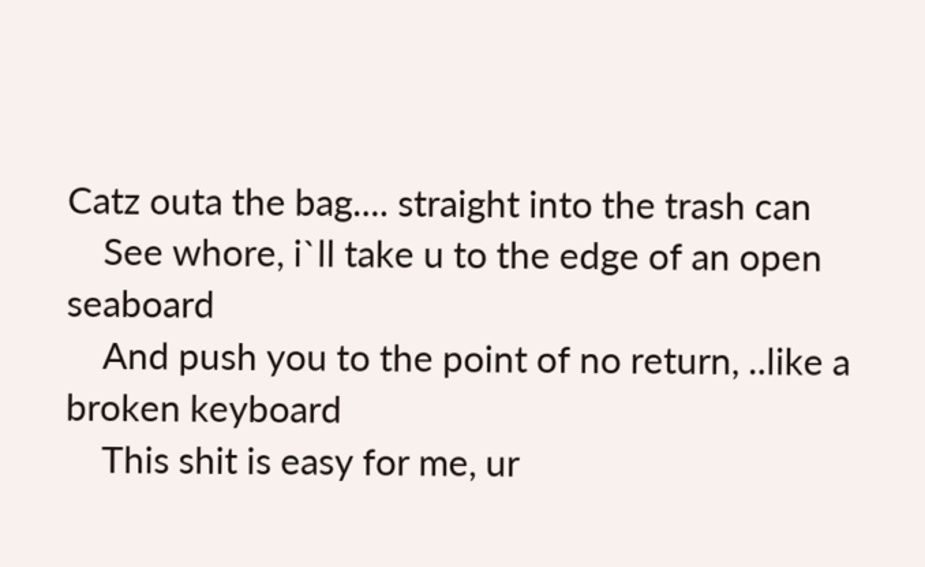Catz outa the bag.... straight into the trash can
    See whore, i`ll take u to the edge of an open seaboard
    And push you to the point of no return, ..like a broken keyboard
    This shit is easy for me, ur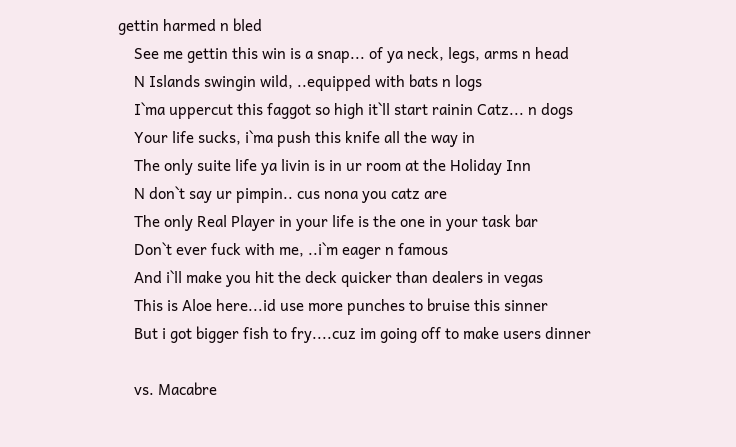gettin harmed n bled
    See me gettin this win is a snap... of ya neck, legs, arms n head
    N Islands swingin wild, ..equipped with bats n logs
    I`ma uppercut this faggot so high it`ll start rainin Catz... n dogs
    Your life sucks, i`ma push this knife all the way in
    The only suite life ya livin is in ur room at the Holiday Inn
    N don`t say ur pimpin.. cus nona you catz are
    The only Real Player in your life is the one in your task bar
    Don`t ever fuck with me, ..i`m eager n famous
    And i`ll make you hit the deck quicker than dealers in vegas
    This is Aloe here...id use more punches to bruise this sinner
    But i got bigger fish to fry....cuz im going off to make users dinner

    vs. Macabre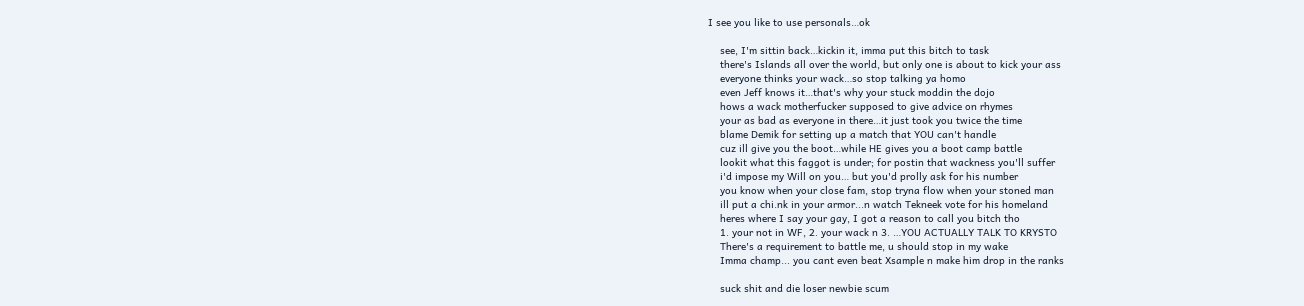I see you like to use personals…ok

    see, I'm sittin back…kickin it, imma put this bitch to task
    there's Islands all over the world, but only one is about to kick your ass
    everyone thinks your wack…so stop talking ya homo
    even Jeff knows it…that's why your stuck moddin the dojo
    hows a wack motherfucker supposed to give advice on rhymes
    your as bad as everyone in there…it just took you twice the time
    blame Demik for setting up a match that YOU can't handle
    cuz ill give you the boot…while HE gives you a boot camp battle
    lookit what this faggot is under; for postin that wackness you'll suffer
    i'd impose my Will on you… but you'd prolly ask for his number
    you know when your close fam, stop tryna flow when your stoned man
    ill put a chi.nk in your armor...n watch Tekneek vote for his homeland
    heres where I say your gay, I got a reason to call you bitch tho
    1. your not in WF, 2. your wack n 3. …YOU ACTUALLY TALK TO KRYSTO
    There's a requirement to battle me, u should stop in my wake
    Imma champ... you cant even beat Xsample n make him drop in the ranks

    suck shit and die loser newbie scum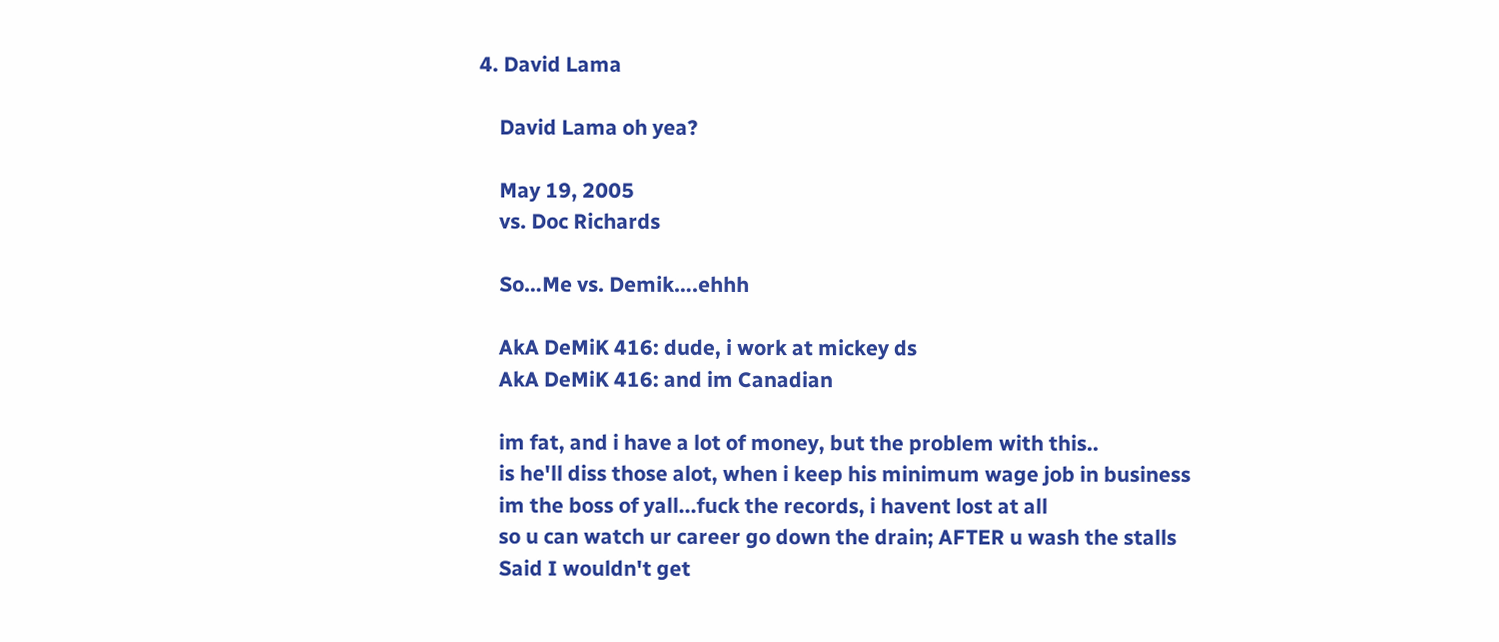4. David Lama

    David Lama oh yea?

    May 19, 2005
    vs. Doc Richards

    So…Me vs. Demik….ehhh

    AkA DeMiK 416: dude, i work at mickey ds
    AkA DeMiK 416: and im Canadian

    im fat, and i have a lot of money, but the problem with this..
    is he'll diss those alot, when i keep his minimum wage job in business
    im the boss of yall...fuck the records, i havent lost at all
    so u can watch ur career go down the drain; AFTER u wash the stalls
    Said I wouldn't get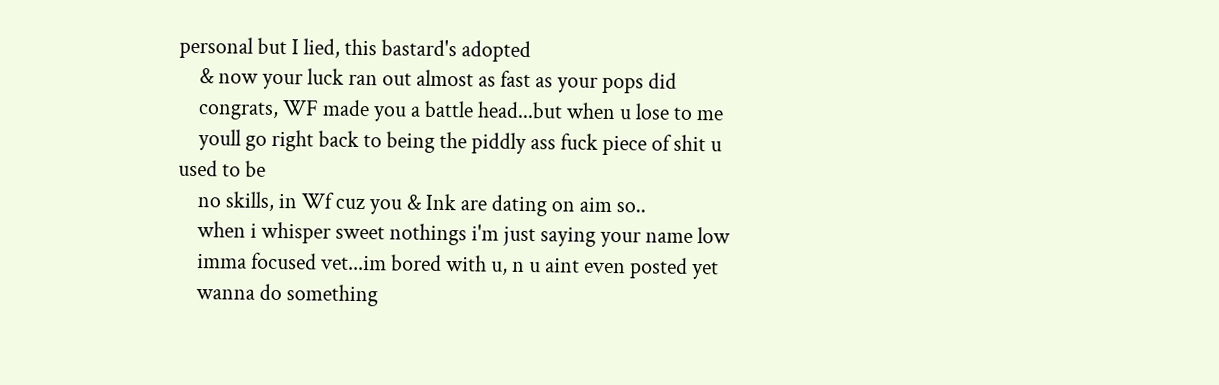personal but I lied, this bastard's adopted
    & now your luck ran out almost as fast as your pops did
    congrats, WF made you a battle head...but when u lose to me
    youll go right back to being the piddly ass fuck piece of shit u used to be
    no skills, in Wf cuz you & Ink are dating on aim so..
    when i whisper sweet nothings i'm just saying your name low
    imma focused vet...im bored with u, n u aint even posted yet
    wanna do something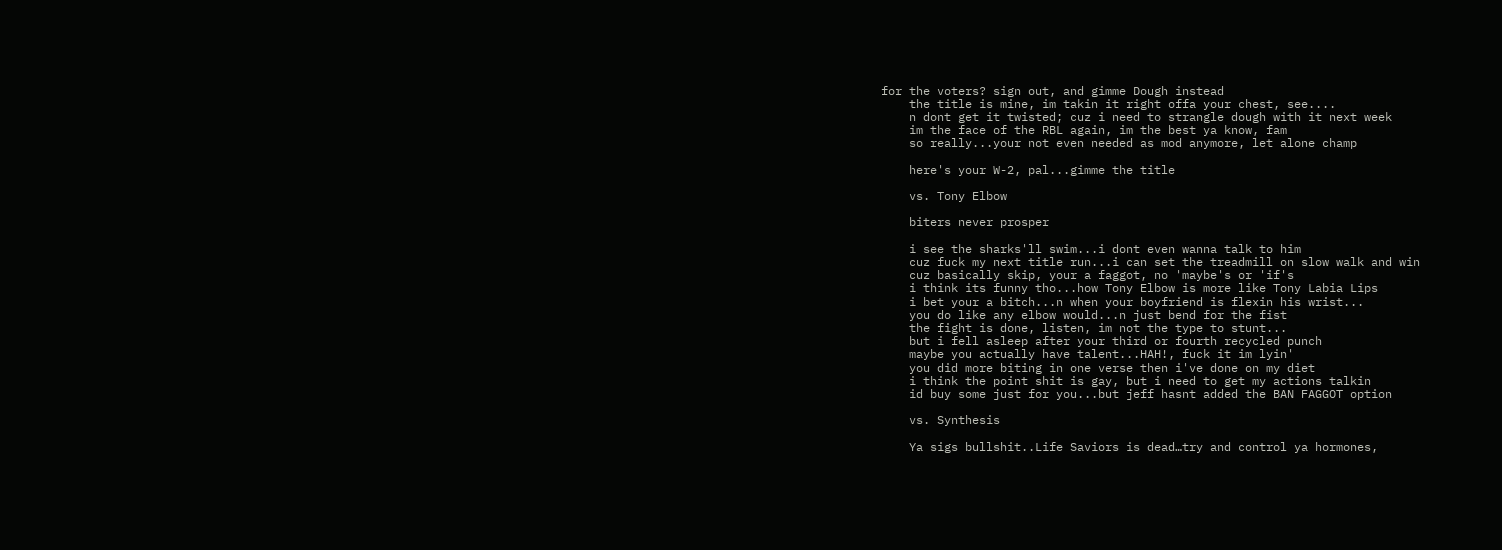for the voters? sign out, and gimme Dough instead
    the title is mine, im takin it right offa your chest, see....
    n dont get it twisted; cuz i need to strangle dough with it next week
    im the face of the RBL again, im the best ya know, fam
    so really...your not even needed as mod anymore, let alone champ

    here's your W-2, pal...gimme the title

    vs. Tony Elbow

    biters never prosper

    i see the sharks'll swim...i dont even wanna talk to him
    cuz fuck my next title run...i can set the treadmill on slow walk and win
    cuz basically skip, your a faggot, no 'maybe's or 'if's
    i think its funny tho...how Tony Elbow is more like Tony Labia Lips
    i bet your a bitch...n when your boyfriend is flexin his wrist...
    you do like any elbow would...n just bend for the fist
    the fight is done, listen, im not the type to stunt...
    but i fell asleep after your third or fourth recycled punch
    maybe you actually have talent...HAH!, fuck it im lyin'
    you did more biting in one verse then i've done on my diet
    i think the point shit is gay, but i need to get my actions talkin
    id buy some just for you...but jeff hasnt added the BAN FAGGOT option

    vs. Synthesis

    Ya sigs bullshit..Life Saviors is dead…try and control ya hormones,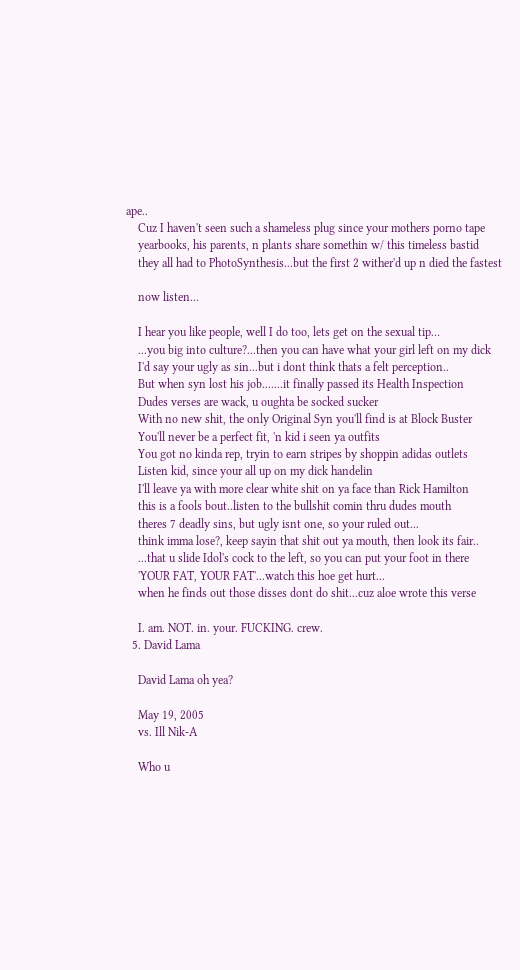ape..
    Cuz I haven't seen such a shameless plug since your mothers porno tape
    yearbooks, his parents, n plants share somethin w/ this timeless bastid
    they all had to PhotoSynthesis...but the first 2 wither'd up n died the fastest

    now listen...

    I hear you like people, well I do too, lets get on the sexual tip…
    ...you big into culture?...then you can have what your girl left on my dick
    I'd say your ugly as sin...but i dont think thats a felt perception..
    But when syn lost his job.......it finally passed its Health Inspection
    Dudes verses are wack, u oughta be socked sucker
    With no new shit, the only Original Syn you'll find is at Block Buster
    You'll never be a perfect fit, 'n kid i seen ya outfits
    You got no kinda rep, tryin to earn stripes by shoppin adidas outlets
    Listen kid, since your all up on my dick handelin
    I'll leave ya with more clear white shit on ya face than Rick Hamilton
    this is a fools bout..listen to the bullshit comin thru dudes mouth
    theres 7 deadly sins, but ugly isnt one, so your ruled out...
    think imma lose?, keep sayin that shit out ya mouth, then look its fair..
    ...that u slide Idol's cock to the left, so you can put your foot in there
    'YOUR FAT, YOUR FAT'...watch this hoe get hurt...
    when he finds out those disses dont do shit...cuz aloe wrote this verse

    I. am. NOT. in. your. FUCKING. crew.
  5. David Lama

    David Lama oh yea?

    May 19, 2005
    vs. Ill Nik-A

    Who u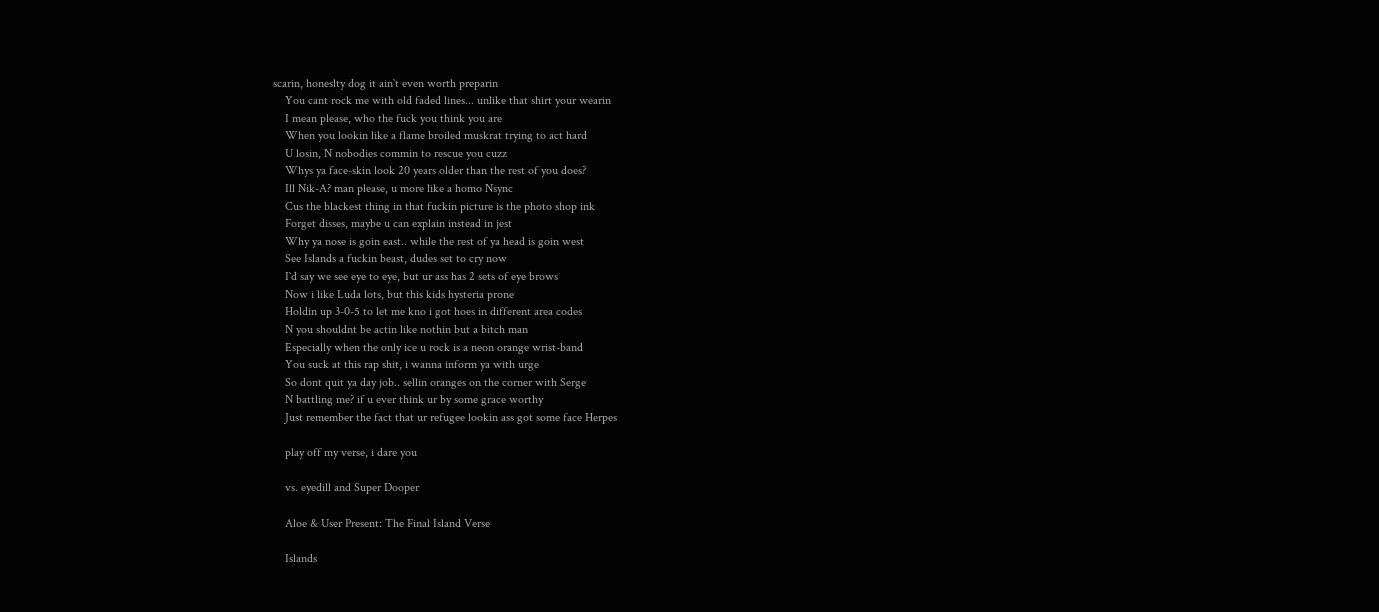scarin, honeslty dog it ain`t even worth preparin
    You cant rock me with old faded lines... unlike that shirt your wearin
    I mean please, who the fuck you think you are
    When you lookin like a flame broiled muskrat trying to act hard
    U losin, N nobodies commin to rescue you cuzz
    Whys ya face-skin look 20 years older than the rest of you does?
    Ill Nik-A? man please, u more like a homo Nsync
    Cus the blackest thing in that fuckin picture is the photo shop ink
    Forget disses, maybe u can explain instead in jest
    Why ya nose is goin east.. while the rest of ya head is goin west
    See Islands a fuckin beast, dudes set to cry now
    I`d say we see eye to eye, but ur ass has 2 sets of eye brows
    Now i like Luda lots, but this kids hysteria prone
    Holdin up 3-0-5 to let me kno i got hoes in different area codes
    N you shouldnt be actin like nothin but a bitch man
    Especially when the only ice u rock is a neon orange wrist-band
    You suck at this rap shit, i wanna inform ya with urge
    So dont quit ya day job.. sellin oranges on the corner with Serge
    N battling me? if u ever think ur by some grace worthy
    Just remember the fact that ur refugee lookin ass got some face Herpes

    play off my verse, i dare you

    vs. eyedill and Super Dooper

    Aloe & User Present: The Final Island Verse

    Islands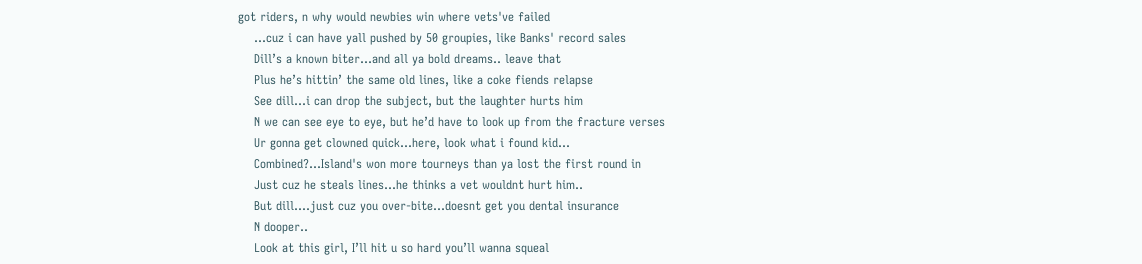got riders, n why would newbies win where vets've failed
    ...cuz i can have yall pushed by 50 groupies, like Banks' record sales
    Dill’s a known biter...and all ya bold dreams.. leave that
    Plus he’s hittin’ the same old lines, like a coke fiends relapse
    See dill...i can drop the subject, but the laughter hurts him
    N we can see eye to eye, but he’d have to look up from the fracture verses
    Ur gonna get clowned quick...here, look what i found kid...
    Combined?...Island's won more tourneys than ya lost the first round in
    Just cuz he steals lines...he thinks a vet wouldnt hurt him..
    But dill....just cuz you over-bite...doesnt get you dental insurance
    N dooper..
    Look at this girl, I’ll hit u so hard you’ll wanna squeal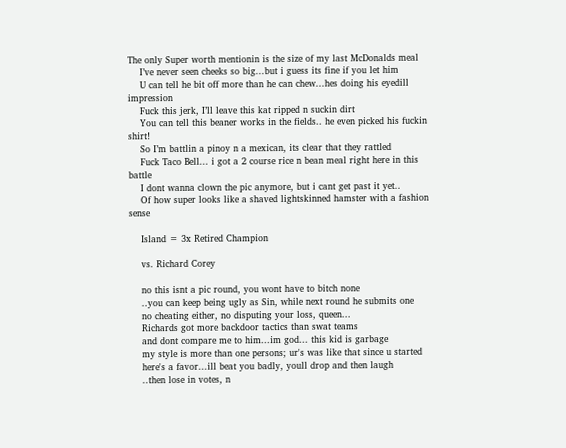The only Super worth mentionin is the size of my last McDonalds meal
    I’ve never seen cheeks so big...but i guess its fine if you let him
    U can tell he bit off more than he can chew...hes doing his eyedill impression
    Fuck this jerk, I’ll leave this kat ripped n suckin dirt
    You can tell this beaner works in the fields.. he even picked his fuckin shirt!
    So I’m battlin a pinoy n a mexican, its clear that they rattled
    Fuck Taco Bell... i got a 2 course rice n bean meal right here in this battle
    I dont wanna clown the pic anymore, but i cant get past it yet..
    Of how super looks like a shaved lightskinned hamster with a fashion sense

    Island = 3x Retired Champion

    vs. Richard Corey

    no this isnt a pic round, you wont have to bitch none
    ..you can keep being ugly as Sin, while next round he submits one
    no cheating either, no disputing your loss, queen...
    Richards got more backdoor tactics than swat teams
    and dont compare me to him...im god... this kid is garbage
    my style is more than one persons; ur's was like that since u started
    here's a favor...ill beat you badly, youll drop and then laugh
    ..then lose in votes, n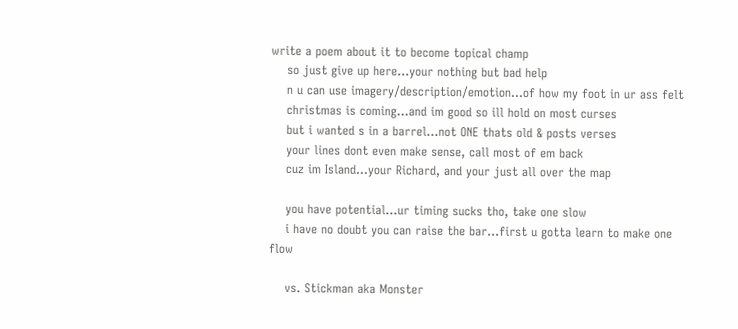write a poem about it to become topical champ
    so just give up here...your nothing but bad help
    n u can use imagery/description/emotion...of how my foot in ur ass felt
    christmas is coming...and im good so ill hold on most curses
    but i wanted s in a barrel...not ONE thats old & posts verses
    your lines dont even make sense, call most of em back
    cuz im Island...your Richard, and your just all over the map

    you have potential...ur timing sucks tho, take one slow
    i have no doubt you can raise the bar...first u gotta learn to make one flow

    vs. Stickman aka Monster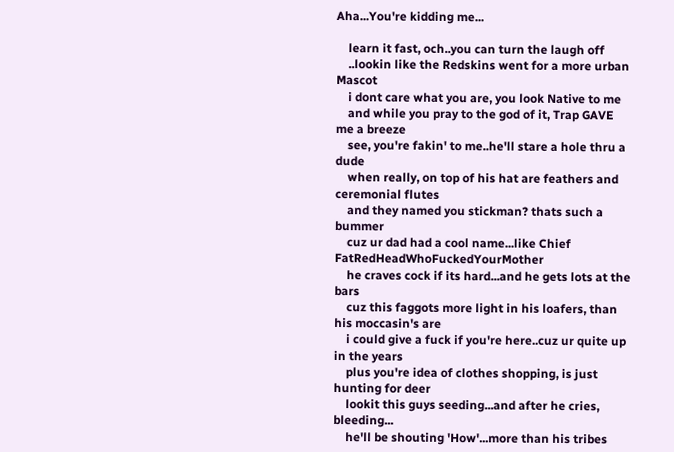Aha...You're kidding me...

    learn it fast, och..you can turn the laugh off
    ..lookin like the Redskins went for a more urban Mascot
    i dont care what you are, you look Native to me
    and while you pray to the god of it, Trap GAVE me a breeze
    see, you're fakin' to me..he'll stare a hole thru a dude
    when really, on top of his hat are feathers and ceremonial flutes
    and they named you stickman? thats such a bummer
    cuz ur dad had a cool name...like Chief FatRedHeadWhoFuckedYourMother
    he craves cock if its hard...and he gets lots at the bars
    cuz this faggots more light in his loafers, than his moccasin's are
    i could give a fuck if you're here..cuz ur quite up in the years
    plus you're idea of clothes shopping, is just hunting for deer
    lookit this guys seeding...and after he cries, bleeding...
    he'll be shouting 'How'...more than his tribes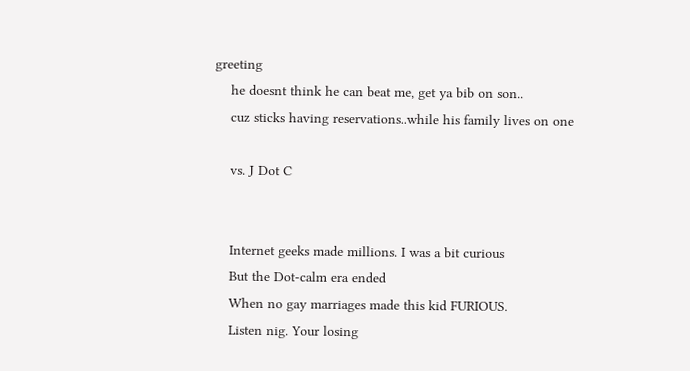greeting
    he doesnt think he can beat me, get ya bib on son..
    cuz sticks having reservations..while his family lives on one

    vs. J Dot C


    Internet geeks made millions. I was a bit curious
    But the Dot-calm era ended
    When no gay marriages made this kid FURIOUS.
    Listen nig. Your losing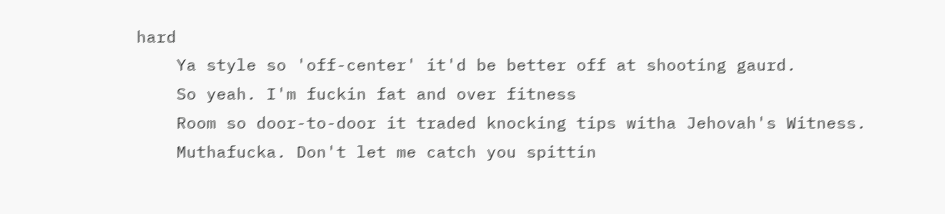hard
    Ya style so 'off-center' it'd be better off at shooting gaurd.
    So yeah. I'm fuckin fat and over fitness
    Room so door-to-door it traded knocking tips witha Jehovah's Witness.
    Muthafucka. Don't let me catch you spittin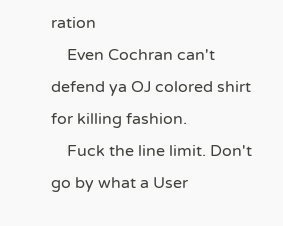ration
    Even Cochran can't defend ya OJ colored shirt for killing fashion.
    Fuck the line limit. Don't go by what a User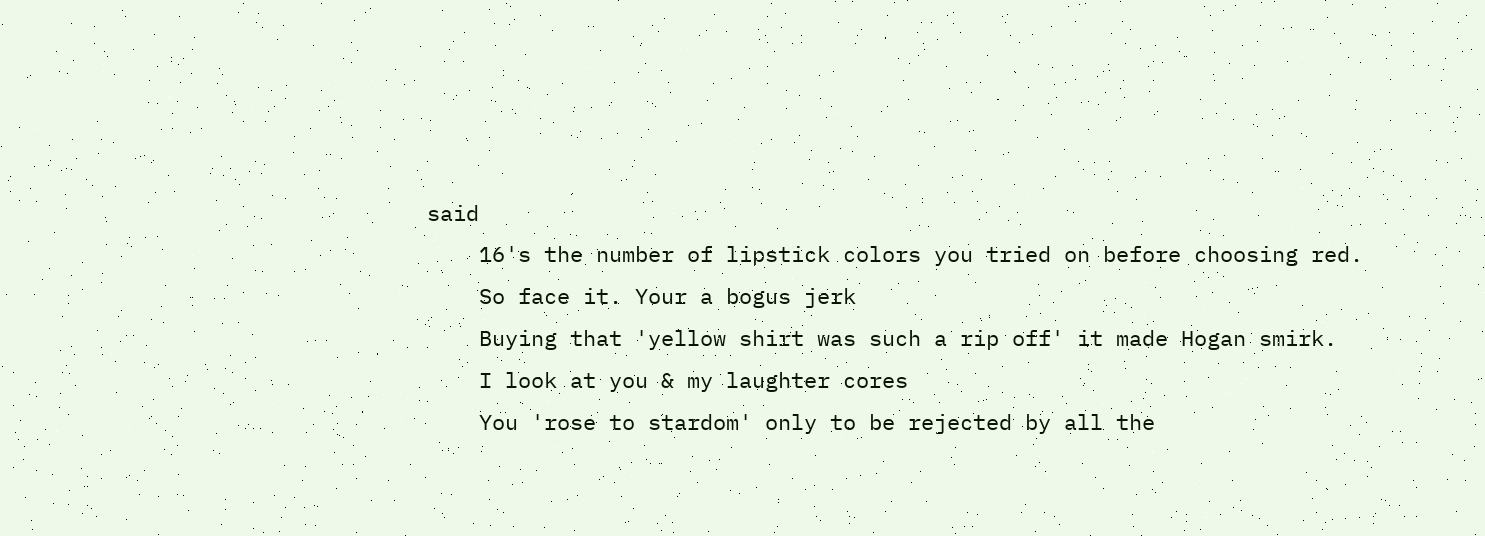said
    16's the number of lipstick colors you tried on before choosing red.
    So face it. Your a bogus jerk
    Buying that 'yellow shirt was such a rip off' it made Hogan smirk.
    I look at you & my laughter cores
    You 'rose to stardom' only to be rejected by all the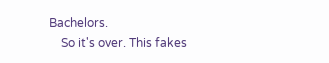Bachelors.
    So it's over. This fakes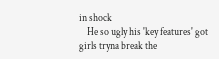in shock
    He so ugly his 'key features' got girls tryna break the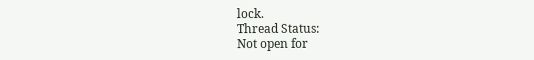lock.
Thread Status:
Not open for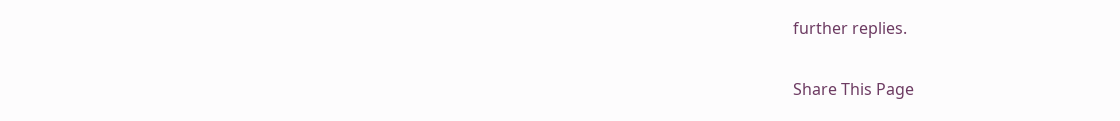further replies.

Share This Page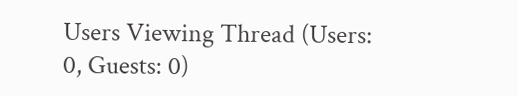Users Viewing Thread (Users: 0, Guests: 0)